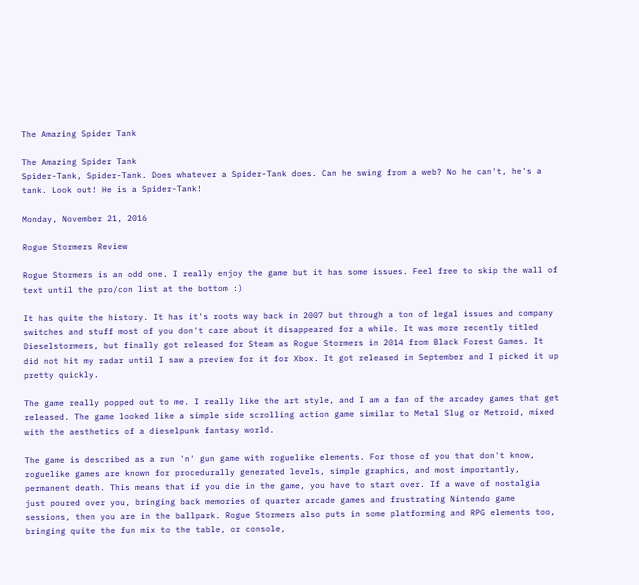The Amazing Spider Tank

The Amazing Spider Tank
Spider-Tank, Spider-Tank. Does whatever a Spider-Tank does. Can he swing from a web? No he can't, he's a tank. Look out! He is a Spider-Tank!

Monday, November 21, 2016

Rogue Stormers Review

Rogue Stormers is an odd one. I really enjoy the game but it has some issues. Feel free to skip the wall of text until the pro/con list at the bottom :)

It has quite the history. It has it's roots way back in 2007 but through a ton of legal issues and company switches and stuff most of you don't care about it disappeared for a while. It was more recently titled Dieselstormers, but finally got released for Steam as Rogue Stormers in 2014 from Black Forest Games. It did not hit my radar until I saw a preview for it for Xbox. It got released in September and I picked it up pretty quickly.

The game really popped out to me. I really like the art style, and I am a fan of the arcadey games that get released. The game looked like a simple side scrolling action game similar to Metal Slug or Metroid, mixed with the aesthetics of a dieselpunk fantasy world.

The game is described as a run 'n' gun game with roguelike elements. For those of you that don't know, roguelike games are known for procedurally generated levels, simple graphics, and most importantly, permanent death. This means that if you die in the game, you have to start over. If a wave of nostalgia just poured over you, bringing back memories of quarter arcade games and frustrating Nintendo game sessions, then you are in the ballpark. Rogue Stormers also puts in some platforming and RPG elements too, bringing quite the fun mix to the table, or console,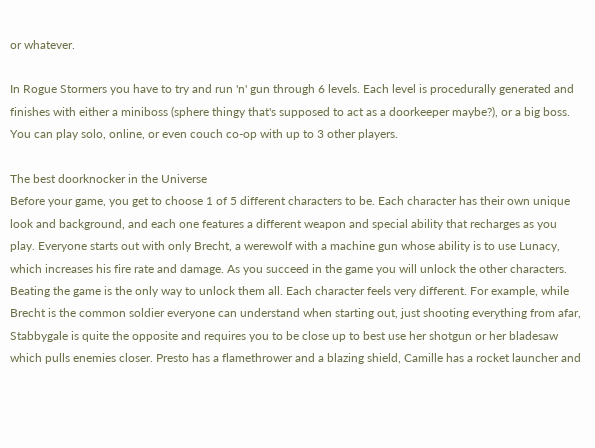or whatever.

In Rogue Stormers you have to try and run 'n' gun through 6 levels. Each level is procedurally generated and finishes with either a miniboss (sphere thingy that's supposed to act as a doorkeeper maybe?), or a big boss. You can play solo, online, or even couch co-op with up to 3 other players.

The best doorknocker in the Universe
Before your game, you get to choose 1 of 5 different characters to be. Each character has their own unique look and background, and each one features a different weapon and special ability that recharges as you play. Everyone starts out with only Brecht, a werewolf with a machine gun whose ability is to use Lunacy, which increases his fire rate and damage. As you succeed in the game you will unlock the other characters. Beating the game is the only way to unlock them all. Each character feels very different. For example, while Brecht is the common soldier everyone can understand when starting out, just shooting everything from afar, Stabbygale is quite the opposite and requires you to be close up to best use her shotgun or her bladesaw which pulls enemies closer. Presto has a flamethrower and a blazing shield, Camille has a rocket launcher and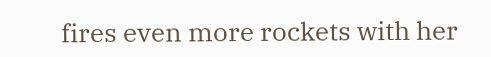fires even more rockets with her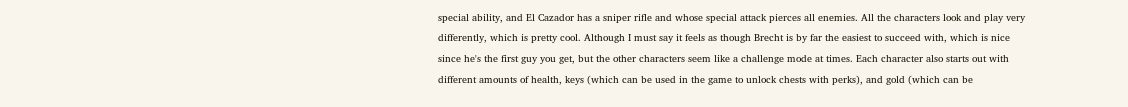special ability, and El Cazador has a sniper rifle and whose special attack pierces all enemies. All the characters look and play very differently, which is pretty cool. Although I must say it feels as though Brecht is by far the easiest to succeed with, which is nice since he's the first guy you get, but the other characters seem like a challenge mode at times. Each character also starts out with different amounts of health, keys (which can be used in the game to unlock chests with perks), and gold (which can be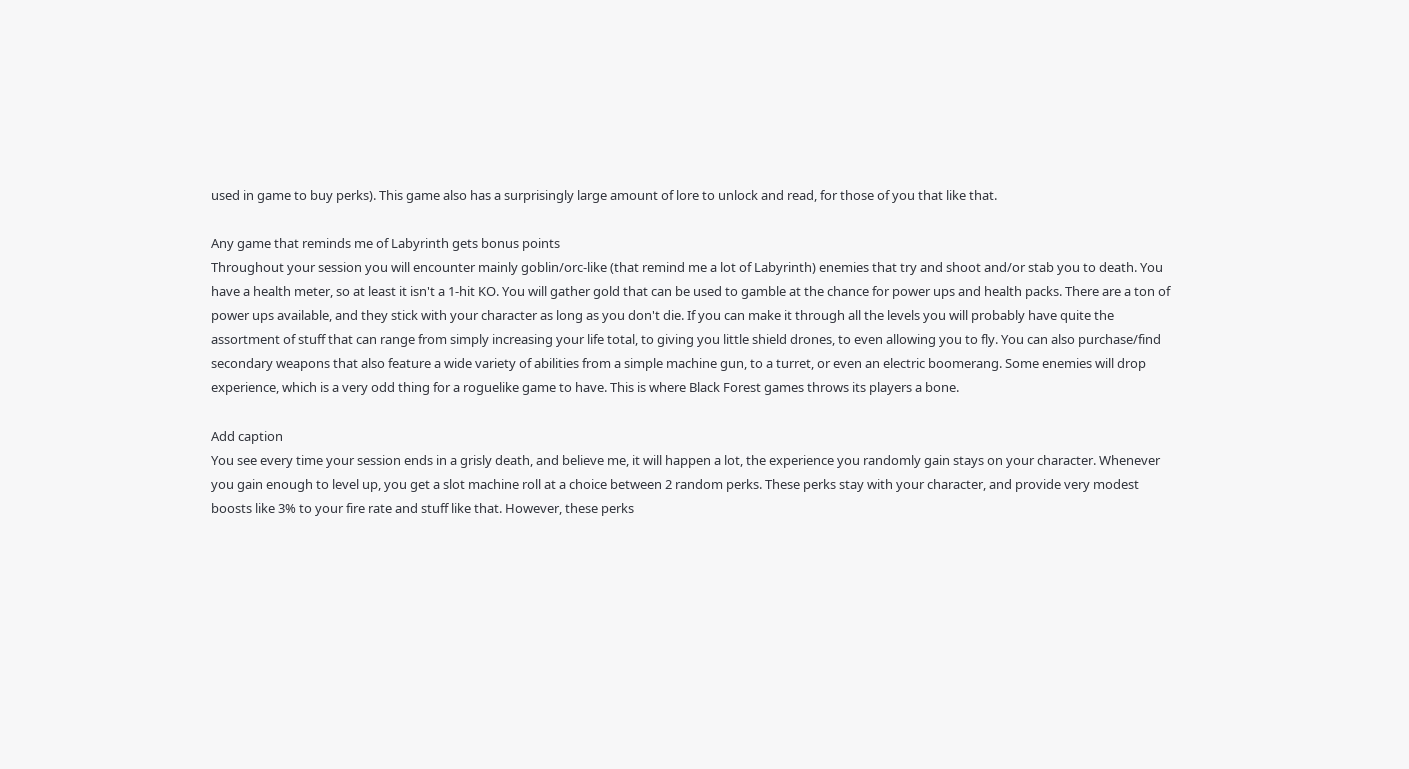used in game to buy perks). This game also has a surprisingly large amount of lore to unlock and read, for those of you that like that.

Any game that reminds me of Labyrinth gets bonus points
Throughout your session you will encounter mainly goblin/orc-like (that remind me a lot of Labyrinth) enemies that try and shoot and/or stab you to death. You have a health meter, so at least it isn't a 1-hit KO. You will gather gold that can be used to gamble at the chance for power ups and health packs. There are a ton of power ups available, and they stick with your character as long as you don't die. If you can make it through all the levels you will probably have quite the assortment of stuff that can range from simply increasing your life total, to giving you little shield drones, to even allowing you to fly. You can also purchase/find secondary weapons that also feature a wide variety of abilities from a simple machine gun, to a turret, or even an electric boomerang. Some enemies will drop experience, which is a very odd thing for a roguelike game to have. This is where Black Forest games throws its players a bone.

Add caption
You see every time your session ends in a grisly death, and believe me, it will happen a lot, the experience you randomly gain stays on your character. Whenever you gain enough to level up, you get a slot machine roll at a choice between 2 random perks. These perks stay with your character, and provide very modest boosts like 3% to your fire rate and stuff like that. However, these perks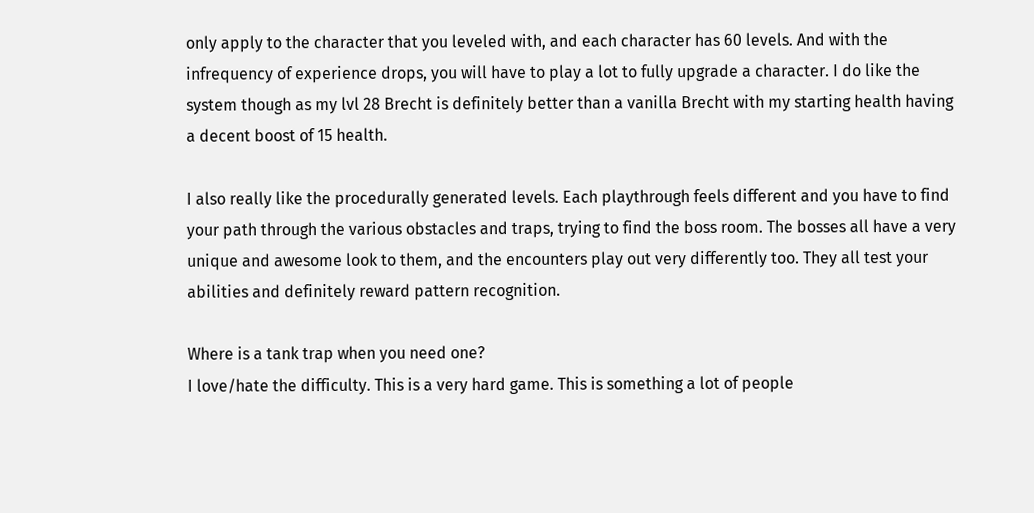only apply to the character that you leveled with, and each character has 60 levels. And with the infrequency of experience drops, you will have to play a lot to fully upgrade a character. I do like the system though as my lvl 28 Brecht is definitely better than a vanilla Brecht with my starting health having a decent boost of 15 health.

I also really like the procedurally generated levels. Each playthrough feels different and you have to find your path through the various obstacles and traps, trying to find the boss room. The bosses all have a very unique and awesome look to them, and the encounters play out very differently too. They all test your abilities and definitely reward pattern recognition.

Where is a tank trap when you need one?
I love/hate the difficulty. This is a very hard game. This is something a lot of people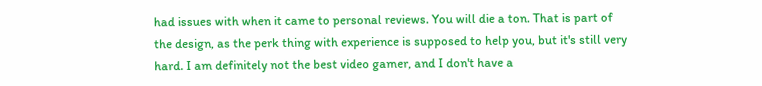had issues with when it came to personal reviews. You will die a ton. That is part of the design, as the perk thing with experience is supposed to help you, but it's still very hard. I am definitely not the best video gamer, and I don't have a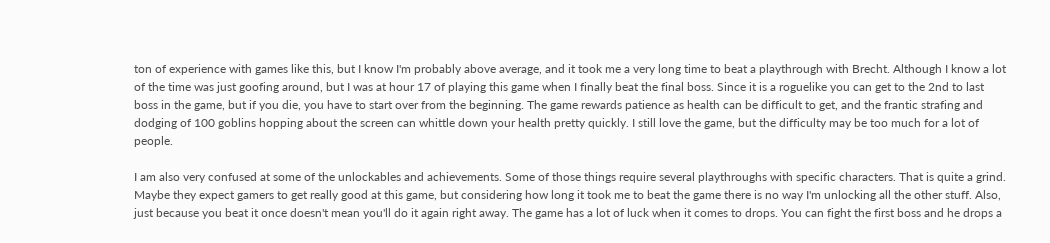ton of experience with games like this, but I know I'm probably above average, and it took me a very long time to beat a playthrough with Brecht. Although I know a lot of the time was just goofing around, but I was at hour 17 of playing this game when I finally beat the final boss. Since it is a roguelike you can get to the 2nd to last boss in the game, but if you die, you have to start over from the beginning. The game rewards patience as health can be difficult to get, and the frantic strafing and dodging of 100 goblins hopping about the screen can whittle down your health pretty quickly. I still love the game, but the difficulty may be too much for a lot of people.

I am also very confused at some of the unlockables and achievements. Some of those things require several playthroughs with specific characters. That is quite a grind. Maybe they expect gamers to get really good at this game, but considering how long it took me to beat the game there is no way I'm unlocking all the other stuff. Also, just because you beat it once doesn't mean you'll do it again right away. The game has a lot of luck when it comes to drops. You can fight the first boss and he drops a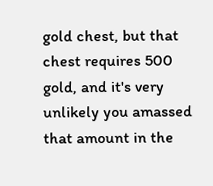gold chest, but that chest requires 500 gold, and it's very unlikely you amassed that amount in the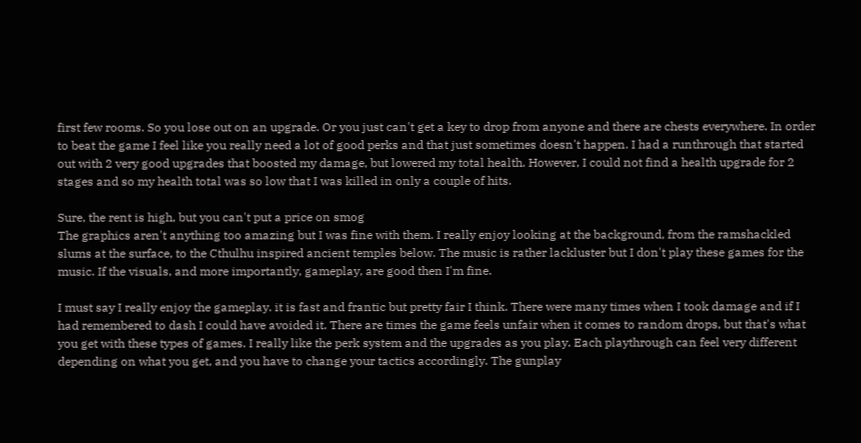first few rooms. So you lose out on an upgrade. Or you just can't get a key to drop from anyone and there are chests everywhere. In order to beat the game I feel like you really need a lot of good perks and that just sometimes doesn't happen. I had a runthrough that started out with 2 very good upgrades that boosted my damage, but lowered my total health. However, I could not find a health upgrade for 2 stages and so my health total was so low that I was killed in only a couple of hits.

Sure, the rent is high, but you can't put a price on smog
The graphics aren't anything too amazing but I was fine with them. I really enjoy looking at the background, from the ramshackled slums at the surface, to the Cthulhu inspired ancient temples below. The music is rather lackluster but I don't play these games for the music. If the visuals, and more importantly, gameplay, are good then I'm fine.

I must say I really enjoy the gameplay. it is fast and frantic but pretty fair I think. There were many times when I took damage and if I had remembered to dash I could have avoided it. There are times the game feels unfair when it comes to random drops, but that's what you get with these types of games. I really like the perk system and the upgrades as you play. Each playthrough can feel very different depending on what you get, and you have to change your tactics accordingly. The gunplay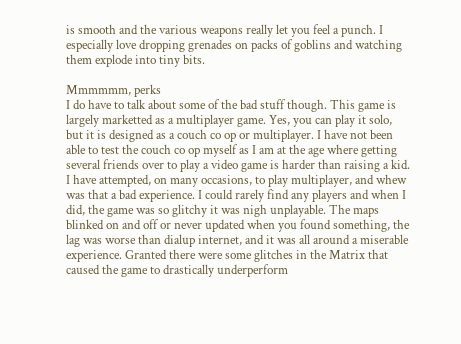is smooth and the various weapons really let you feel a punch. I especially love dropping grenades on packs of goblins and watching them explode into tiny bits.

Mmmmmm, perks
I do have to talk about some of the bad stuff though. This game is largely marketted as a multiplayer game. Yes, you can play it solo, but it is designed as a couch co op or multiplayer. I have not been able to test the couch co op myself as I am at the age where getting several friends over to play a video game is harder than raising a kid. I have attempted, on many occasions, to play multiplayer, and whew was that a bad experience. I could rarely find any players and when I did, the game was so glitchy it was nigh unplayable. The maps blinked on and off or never updated when you found something, the lag was worse than dialup internet, and it was all around a miserable experience. Granted there were some glitches in the Matrix that caused the game to drastically underperform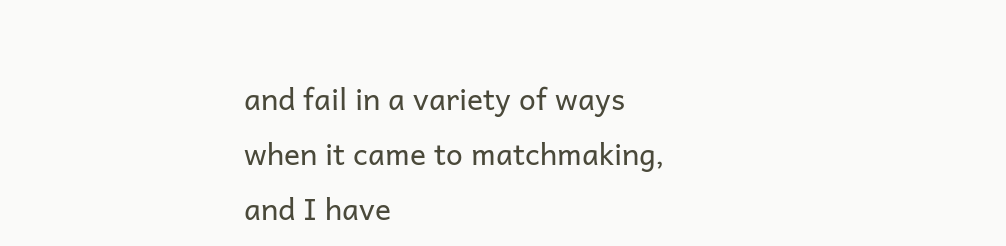and fail in a variety of ways when it came to matchmaking, and I have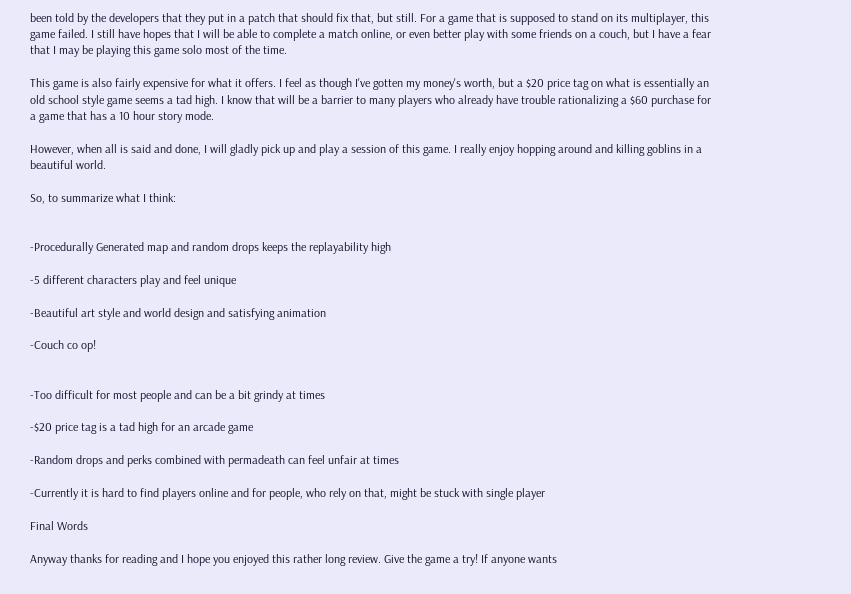been told by the developers that they put in a patch that should fix that, but still. For a game that is supposed to stand on its multiplayer, this game failed. I still have hopes that I will be able to complete a match online, or even better play with some friends on a couch, but I have a fear that I may be playing this game solo most of the time.

This game is also fairly expensive for what it offers. I feel as though I've gotten my money's worth, but a $20 price tag on what is essentially an old school style game seems a tad high. I know that will be a barrier to many players who already have trouble rationalizing a $60 purchase for a game that has a 10 hour story mode.

However, when all is said and done, I will gladly pick up and play a session of this game. I really enjoy hopping around and killing goblins in a beautiful world.

So, to summarize what I think:


-Procedurally Generated map and random drops keeps the replayability high

-5 different characters play and feel unique

-Beautiful art style and world design and satisfying animation

-Couch co op!


-Too difficult for most people and can be a bit grindy at times

-$20 price tag is a tad high for an arcade game

-Random drops and perks combined with permadeath can feel unfair at times

-Currently it is hard to find players online and for people, who rely on that, might be stuck with single player

Final Words

Anyway thanks for reading and I hope you enjoyed this rather long review. Give the game a try! If anyone wants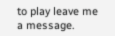to play leave me a message.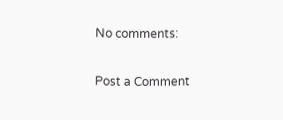No comments:

Post a Comment